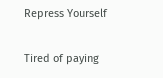Repress Yourself

Tired of paying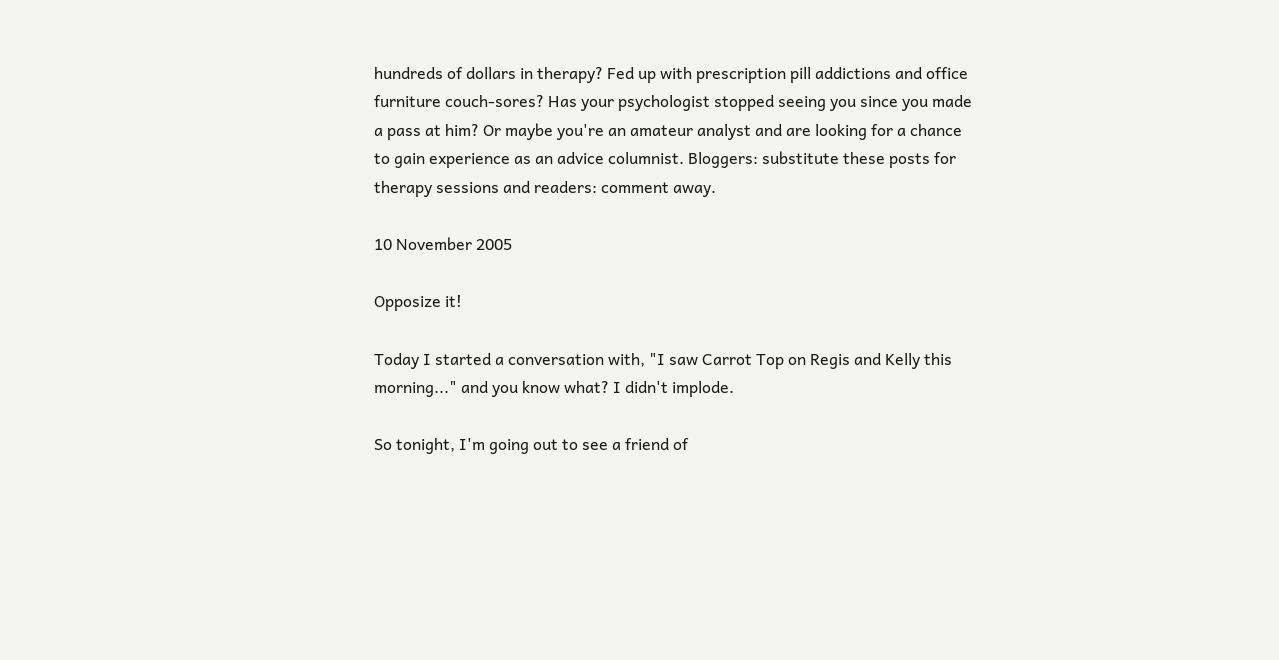hundreds of dollars in therapy? Fed up with prescription pill addictions and office furniture couch-sores? Has your psychologist stopped seeing you since you made a pass at him? Or maybe you're an amateur analyst and are looking for a chance to gain experience as an advice columnist. Bloggers: substitute these posts for therapy sessions and readers: comment away.

10 November 2005

Opposize it!

Today I started a conversation with, "I saw Carrot Top on Regis and Kelly this morning..." and you know what? I didn't implode.

So tonight, I'm going out to see a friend of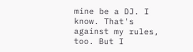mine be a DJ. I know. That's against my rules, too. But I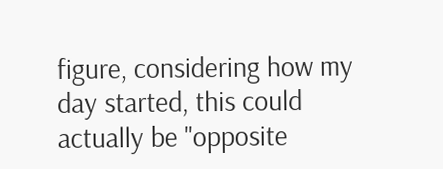figure, considering how my day started, this could actually be "opposite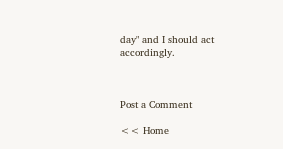day" and I should act accordingly.



Post a Comment

<< Home